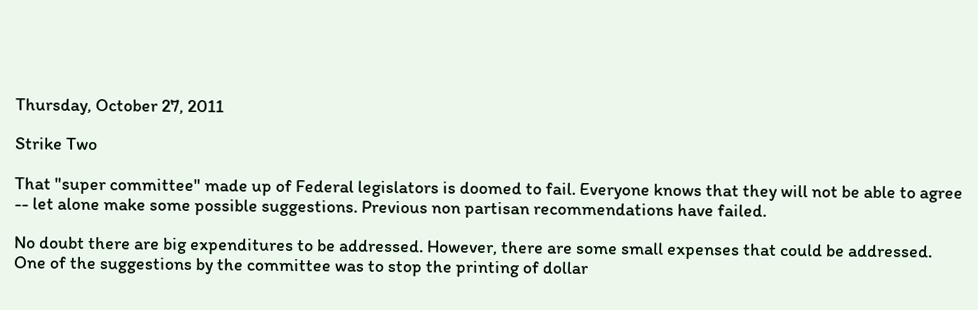Thursday, October 27, 2011

Strike Two

That "super committee" made up of Federal legislators is doomed to fail. Everyone knows that they will not be able to agree -- let alone make some possible suggestions. Previous non partisan recommendations have failed.

No doubt there are big expenditures to be addressed. However, there are some small expenses that could be addressed. One of the suggestions by the committee was to stop the printing of dollar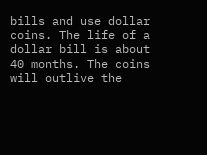bills and use dollar coins. The life of a dollar bill is about 40 months. The coins will outlive the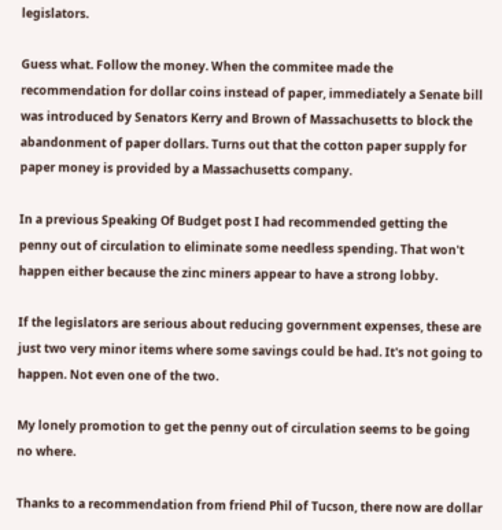legislators.

Guess what. Follow the money. When the commitee made the recommendation for dollar coins instead of paper, immediately a Senate bill was introduced by Senators Kerry and Brown of Massachusetts to block the abandonment of paper dollars. Turns out that the cotton paper supply for paper money is provided by a Massachusetts company.

In a previous Speaking Of Budget post I had recommended getting the penny out of circulation to eliminate some needless spending. That won't happen either because the zinc miners appear to have a strong lobby.

If the legislators are serious about reducing government expenses, these are just two very minor items where some savings could be had. It's not going to happen. Not even one of the two.

My lonely promotion to get the penny out of circulation seems to be going no where.

Thanks to a recommendation from friend Phil of Tucson, there now are dollar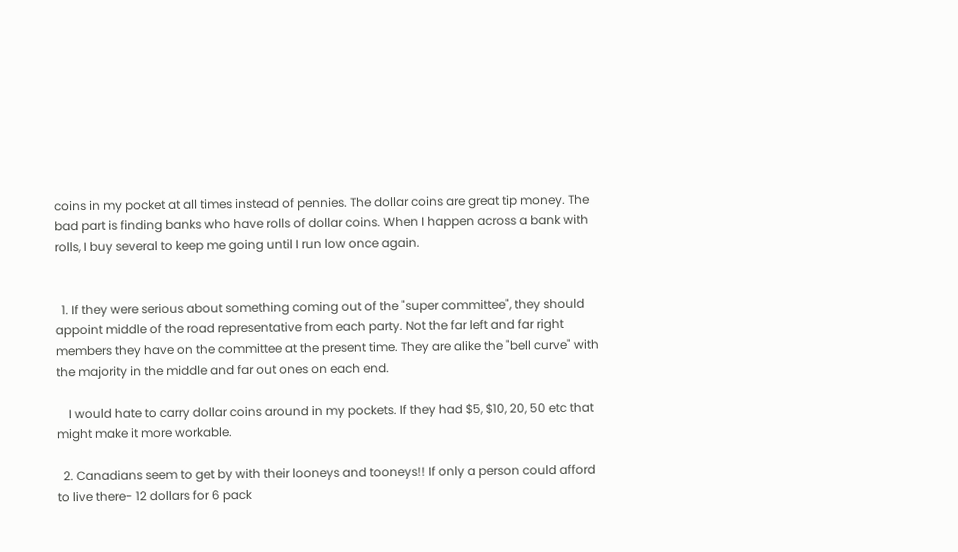coins in my pocket at all times instead of pennies. The dollar coins are great tip money. The bad part is finding banks who have rolls of dollar coins. When I happen across a bank with rolls, I buy several to keep me going until I run low once again.


  1. If they were serious about something coming out of the "super committee", they should appoint middle of the road representative from each party. Not the far left and far right members they have on the committee at the present time. They are alike the "bell curve" with the majority in the middle and far out ones on each end.

    I would hate to carry dollar coins around in my pockets. If they had $5, $10, 20, 50 etc that might make it more workable.

  2. Canadians seem to get by with their looneys and tooneys!! If only a person could afford to live there- 12 dollars for 6 pack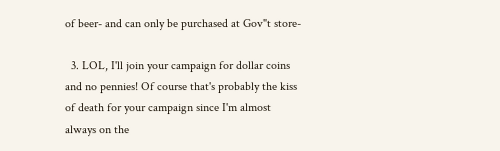of beer- and can only be purchased at Gov"t store-

  3. LOL, I'll join your campaign for dollar coins and no pennies! Of course that's probably the kiss of death for your campaign since I'm almost always on the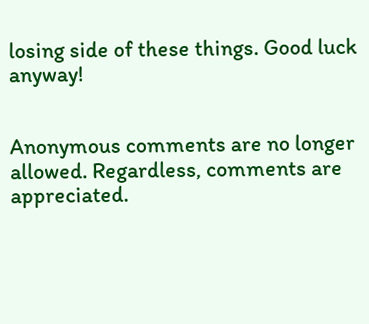losing side of these things. Good luck anyway!


Anonymous comments are no longer allowed. Regardless, comments are appreciated.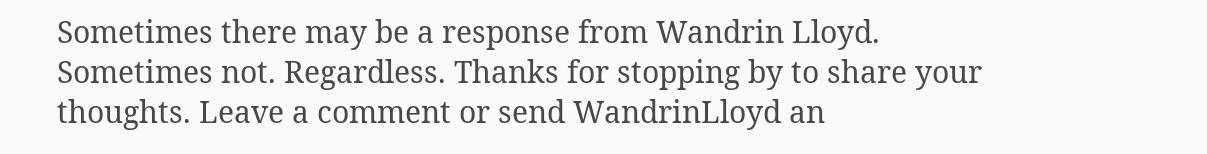Sometimes there may be a response from Wandrin Lloyd. Sometimes not. Regardless. Thanks for stopping by to share your thoughts. Leave a comment or send WandrinLloyd an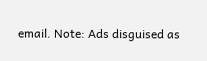email. Note: Ads disguised as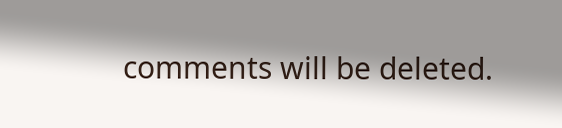comments will be deleted.